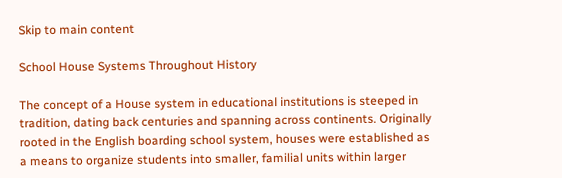Skip to main content

School House Systems Throughout History

The concept of a House system in educational institutions is steeped in tradition, dating back centuries and spanning across continents. Originally rooted in the English boarding school system, houses were established as a means to organize students into smaller, familial units within larger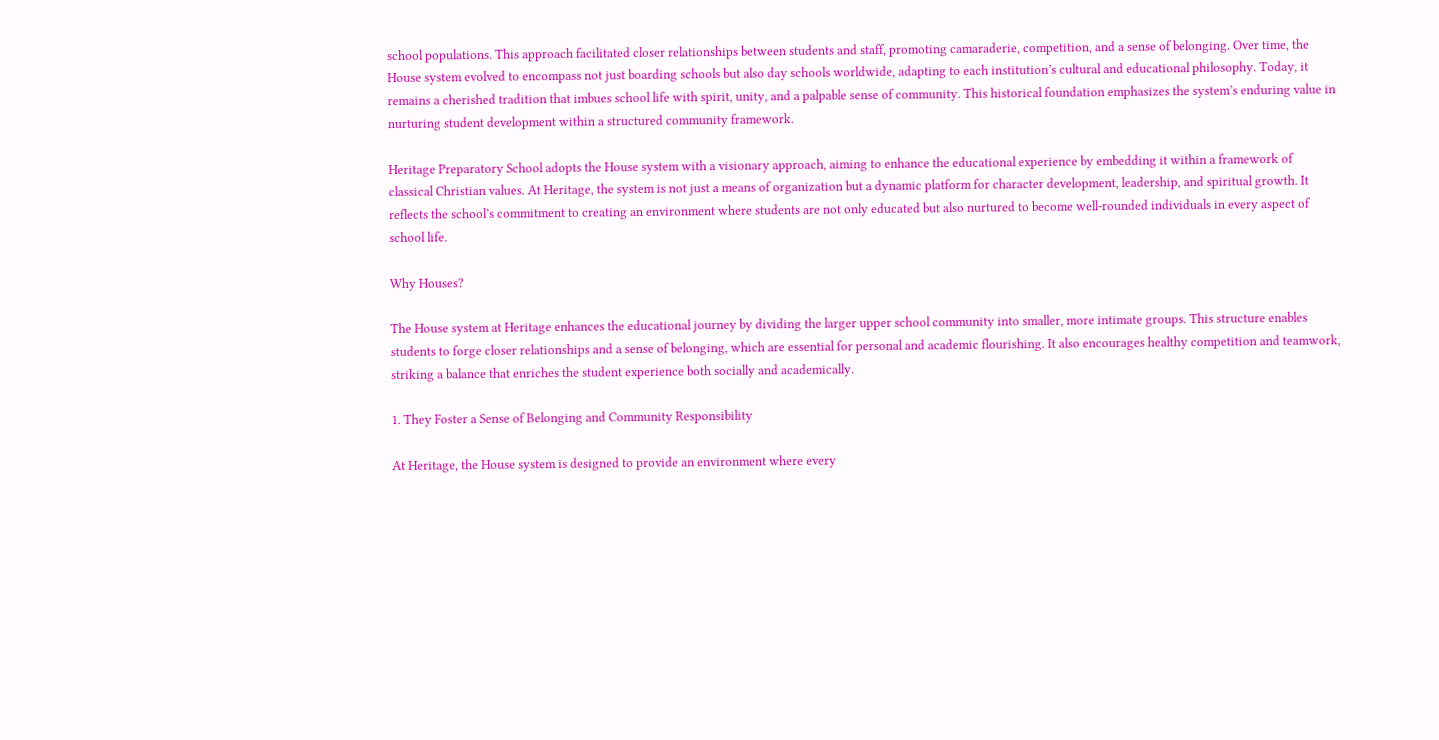school populations. This approach facilitated closer relationships between students and staff, promoting camaraderie, competition, and a sense of belonging. Over time, the House system evolved to encompass not just boarding schools but also day schools worldwide, adapting to each institution’s cultural and educational philosophy. Today, it remains a cherished tradition that imbues school life with spirit, unity, and a palpable sense of community. This historical foundation emphasizes the system’s enduring value in nurturing student development within a structured community framework.

Heritage Preparatory School adopts the House system with a visionary approach, aiming to enhance the educational experience by embedding it within a framework of classical Christian values. At Heritage, the system is not just a means of organization but a dynamic platform for character development, leadership, and spiritual growth. It reflects the school’s commitment to creating an environment where students are not only educated but also nurtured to become well-rounded individuals in every aspect of school life.

Why Houses?

The House system at Heritage enhances the educational journey by dividing the larger upper school community into smaller, more intimate groups. This structure enables students to forge closer relationships and a sense of belonging, which are essential for personal and academic flourishing. It also encourages healthy competition and teamwork, striking a balance that enriches the student experience both socially and academically.

1. They Foster a Sense of Belonging and Community Responsibility

At Heritage, the House system is designed to provide an environment where every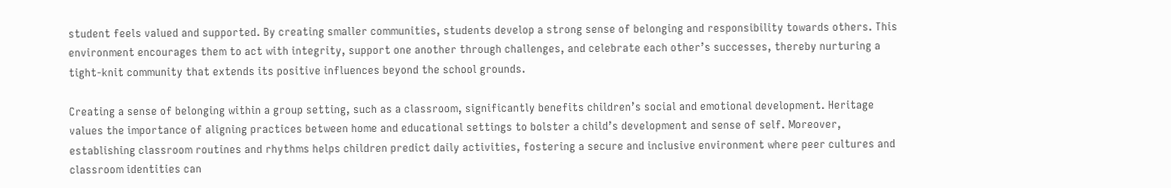student feels valued and supported. By creating smaller communities, students develop a strong sense of belonging and responsibility towards others. This environment encourages them to act with integrity, support one another through challenges, and celebrate each other’s successes, thereby nurturing a tight-knit community that extends its positive influences beyond the school grounds.

Creating a sense of belonging within a group setting, such as a classroom, significantly benefits children’s social and emotional development. Heritage values the importance of aligning practices between home and educational settings to bolster a child’s development and sense of self. Moreover, establishing classroom routines and rhythms helps children predict daily activities, fostering a secure and inclusive environment where peer cultures and classroom identities can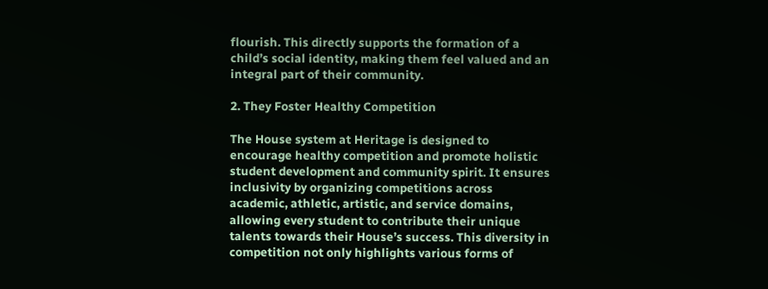flourish. This directly supports the formation of a child’s social identity, making them feel valued and an integral part of their community.

2. They Foster Healthy Competition

The House system at Heritage is designed to encourage healthy competition and promote holistic student development and community spirit. It ensures inclusivity by organizing competitions across academic, athletic, artistic, and service domains, allowing every student to contribute their unique talents towards their House’s success. This diversity in competition not only highlights various forms of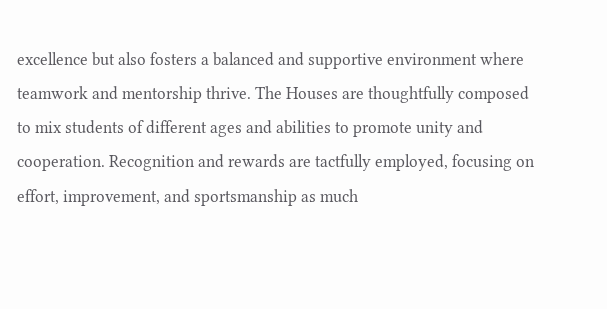excellence but also fosters a balanced and supportive environment where teamwork and mentorship thrive. The Houses are thoughtfully composed to mix students of different ages and abilities to promote unity and cooperation. Recognition and rewards are tactfully employed, focusing on effort, improvement, and sportsmanship as much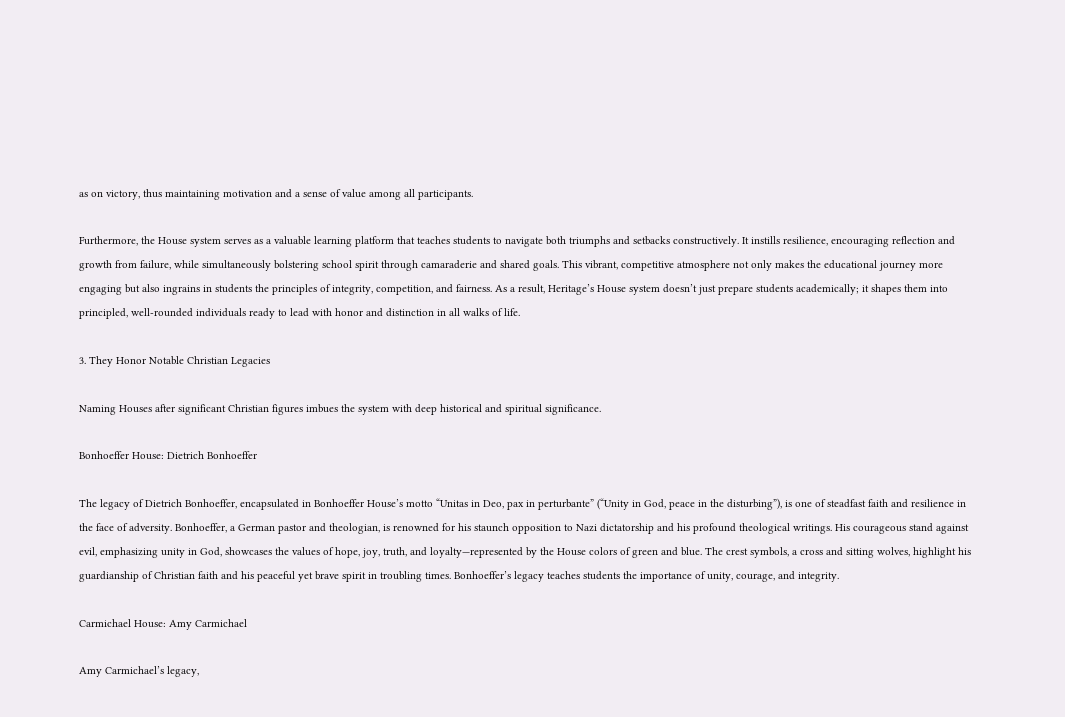as on victory, thus maintaining motivation and a sense of value among all participants.

Furthermore, the House system serves as a valuable learning platform that teaches students to navigate both triumphs and setbacks constructively. It instills resilience, encouraging reflection and growth from failure, while simultaneously bolstering school spirit through camaraderie and shared goals. This vibrant, competitive atmosphere not only makes the educational journey more engaging but also ingrains in students the principles of integrity, competition, and fairness. As a result, Heritage’s House system doesn’t just prepare students academically; it shapes them into principled, well-rounded individuals ready to lead with honor and distinction in all walks of life.

3. They Honor Notable Christian Legacies

Naming Houses after significant Christian figures imbues the system with deep historical and spiritual significance.

Bonhoeffer House: Dietrich Bonhoeffer

The legacy of Dietrich Bonhoeffer, encapsulated in Bonhoeffer House’s motto “Unitas in Deo, pax in perturbante” (“Unity in God, peace in the disturbing”), is one of steadfast faith and resilience in the face of adversity. Bonhoeffer, a German pastor and theologian, is renowned for his staunch opposition to Nazi dictatorship and his profound theological writings. His courageous stand against evil, emphasizing unity in God, showcases the values of hope, joy, truth, and loyalty—represented by the House colors of green and blue. The crest symbols, a cross and sitting wolves, highlight his guardianship of Christian faith and his peaceful yet brave spirit in troubling times. Bonhoeffer’s legacy teaches students the importance of unity, courage, and integrity.

Carmichael House: Amy Carmichael

Amy Carmichael’s legacy,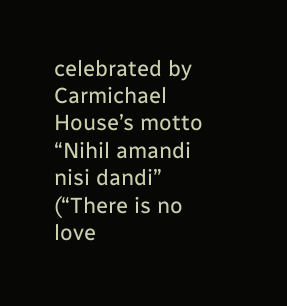celebrated by Carmichael House’s motto “Nihil amandi nisi dandi” (“There is no love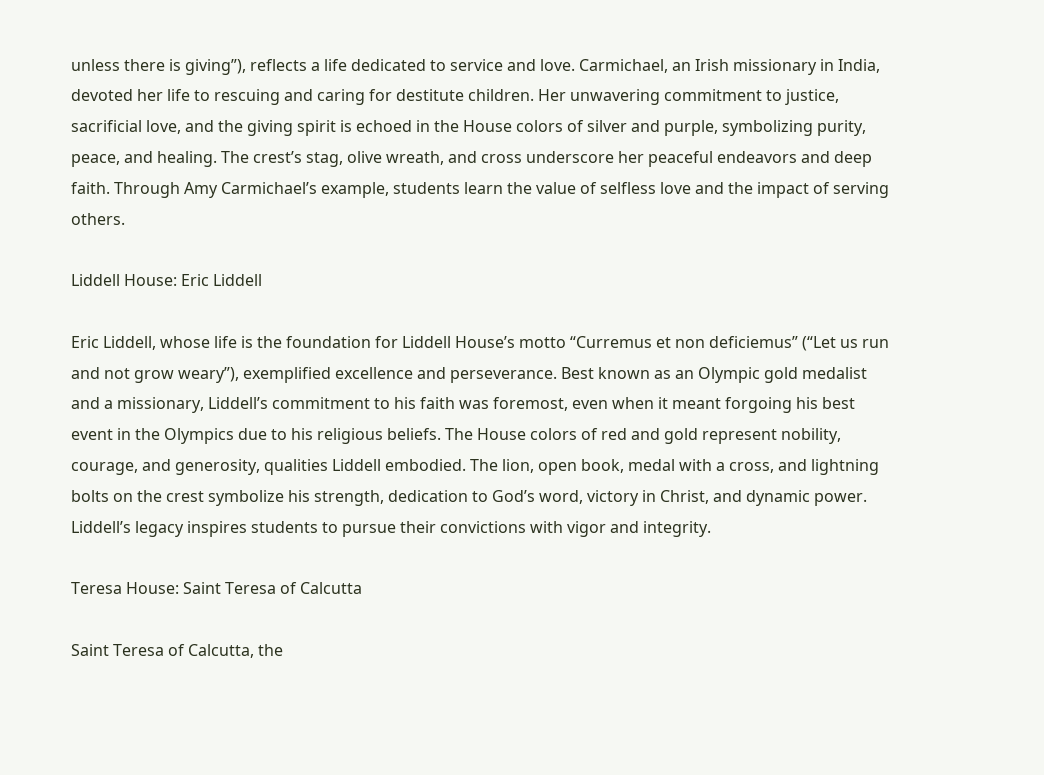unless there is giving”), reflects a life dedicated to service and love. Carmichael, an Irish missionary in India, devoted her life to rescuing and caring for destitute children. Her unwavering commitment to justice, sacrificial love, and the giving spirit is echoed in the House colors of silver and purple, symbolizing purity, peace, and healing. The crest’s stag, olive wreath, and cross underscore her peaceful endeavors and deep faith. Through Amy Carmichael’s example, students learn the value of selfless love and the impact of serving others.

Liddell House: Eric Liddell

Eric Liddell, whose life is the foundation for Liddell House’s motto “Curremus et non deficiemus” (“Let us run and not grow weary”), exemplified excellence and perseverance. Best known as an Olympic gold medalist and a missionary, Liddell’s commitment to his faith was foremost, even when it meant forgoing his best event in the Olympics due to his religious beliefs. The House colors of red and gold represent nobility, courage, and generosity, qualities Liddell embodied. The lion, open book, medal with a cross, and lightning bolts on the crest symbolize his strength, dedication to God’s word, victory in Christ, and dynamic power. Liddell’s legacy inspires students to pursue their convictions with vigor and integrity.

Teresa House: Saint Teresa of Calcutta

Saint Teresa of Calcutta, the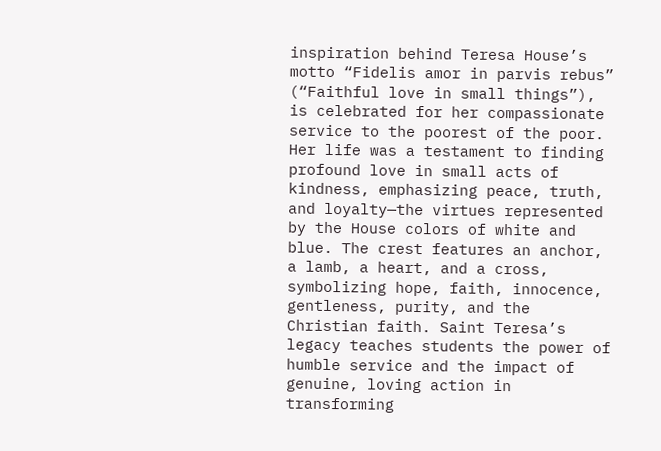inspiration behind Teresa House’s motto “Fidelis amor in parvis rebus” (“Faithful love in small things”), is celebrated for her compassionate service to the poorest of the poor. Her life was a testament to finding profound love in small acts of kindness, emphasizing peace, truth, and loyalty—the virtues represented by the House colors of white and blue. The crest features an anchor, a lamb, a heart, and a cross, symbolizing hope, faith, innocence, gentleness, purity, and the Christian faith. Saint Teresa’s legacy teaches students the power of humble service and the impact of genuine, loving action in transforming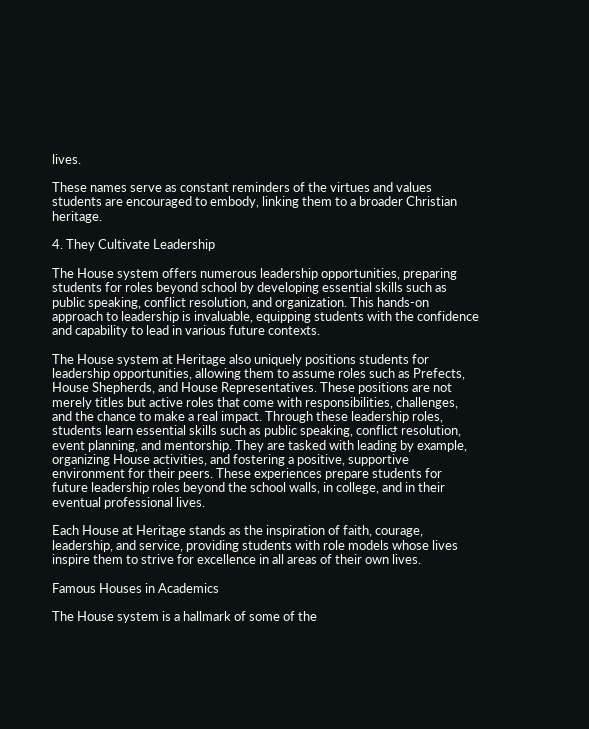lives.

These names serve as constant reminders of the virtues and values students are encouraged to embody, linking them to a broader Christian heritage.

4. They Cultivate Leadership

The House system offers numerous leadership opportunities, preparing students for roles beyond school by developing essential skills such as public speaking, conflict resolution, and organization. This hands-on approach to leadership is invaluable, equipping students with the confidence and capability to lead in various future contexts.

The House system at Heritage also uniquely positions students for leadership opportunities, allowing them to assume roles such as Prefects, House Shepherds, and House Representatives. These positions are not merely titles but active roles that come with responsibilities, challenges, and the chance to make a real impact. Through these leadership roles, students learn essential skills such as public speaking, conflict resolution, event planning, and mentorship. They are tasked with leading by example, organizing House activities, and fostering a positive, supportive environment for their peers. These experiences prepare students for future leadership roles beyond the school walls, in college, and in their eventual professional lives.

Each House at Heritage stands as the inspiration of faith, courage, leadership, and service, providing students with role models whose lives inspire them to strive for excellence in all areas of their own lives.

Famous Houses in Academics

The House system is a hallmark of some of the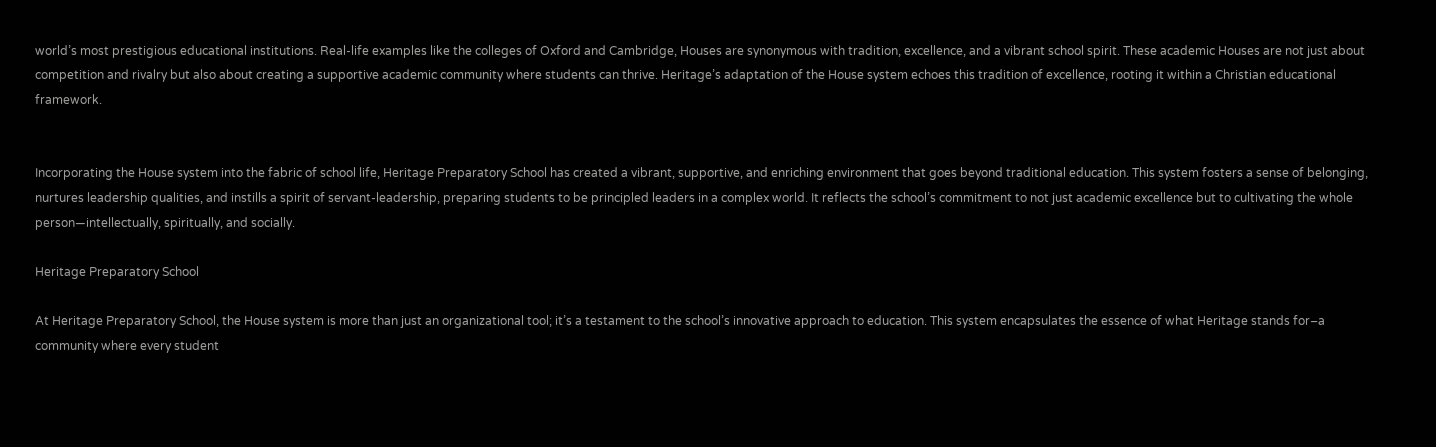world’s most prestigious educational institutions. Real-life examples like the colleges of Oxford and Cambridge, Houses are synonymous with tradition, excellence, and a vibrant school spirit. These academic Houses are not just about competition and rivalry but also about creating a supportive academic community where students can thrive. Heritage’s adaptation of the House system echoes this tradition of excellence, rooting it within a Christian educational framework.


Incorporating the House system into the fabric of school life, Heritage Preparatory School has created a vibrant, supportive, and enriching environment that goes beyond traditional education. This system fosters a sense of belonging, nurtures leadership qualities, and instills a spirit of servant-leadership, preparing students to be principled leaders in a complex world. It reflects the school’s commitment to not just academic excellence but to cultivating the whole person—intellectually, spiritually, and socially.

Heritage Preparatory School

At Heritage Preparatory School, the House system is more than just an organizational tool; it’s a testament to the school’s innovative approach to education. This system encapsulates the essence of what Heritage stands for–a community where every student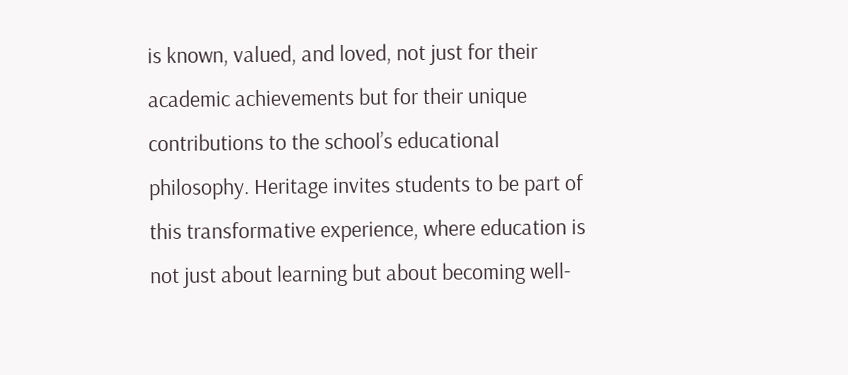is known, valued, and loved, not just for their academic achievements but for their unique contributions to the school’s educational philosophy. Heritage invites students to be part of this transformative experience, where education is not just about learning but about becoming well-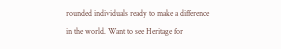rounded individuals ready to make a difference in the world. Want to see Heritage for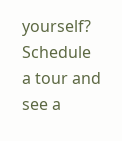yourself? Schedule a tour and see a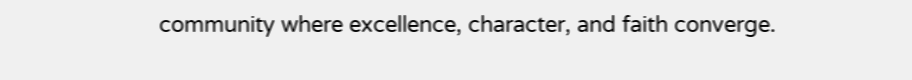community where excellence, character, and faith converge.